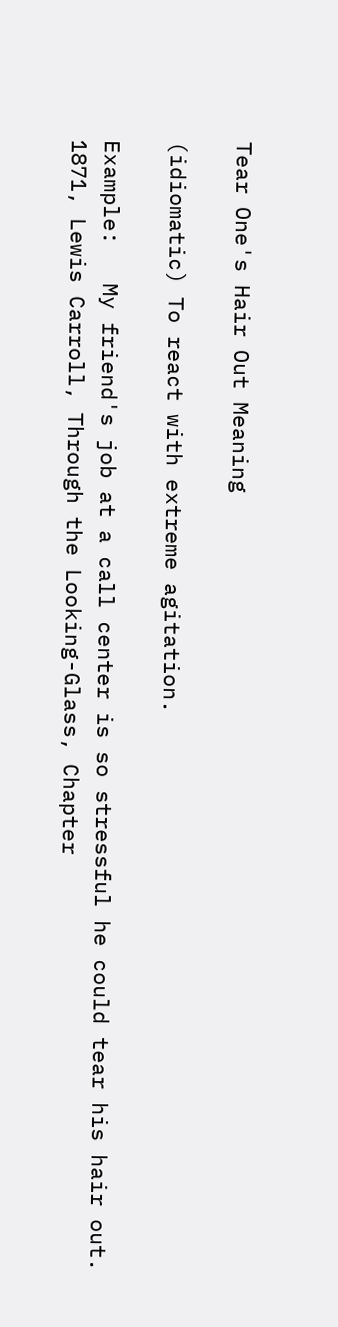Tear One's Hair Out Meaning

(idiomatic) To react with extreme agitation.

Example:   My friend's job at a call center is so stressful he could tear his hair out.
1871, Lewis Carroll, Through the Looking-Glass, Chapter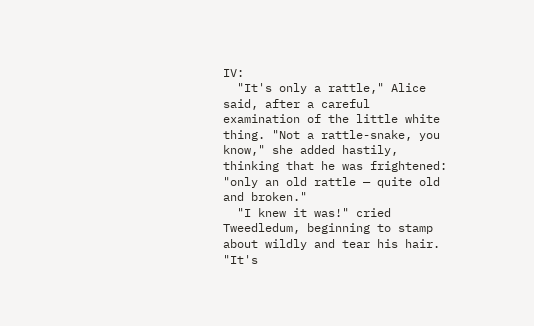IV:
  "It's only a rattle," Alice said, after a careful examination of the little white thing. "Not a rattle-snake, you know," she added hastily, thinking that he was frightened: "only an old rattle — quite old and broken."
  "I knew it was!" cried Tweedledum, beginning to stamp about wildly and tear his hair. "It's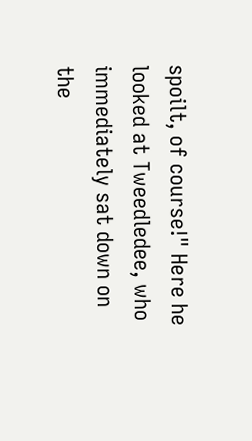spoilt, of course!" Here he looked at Tweedledee, who immediately sat down on the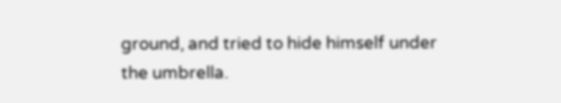ground, and tried to hide himself under the umbrella.